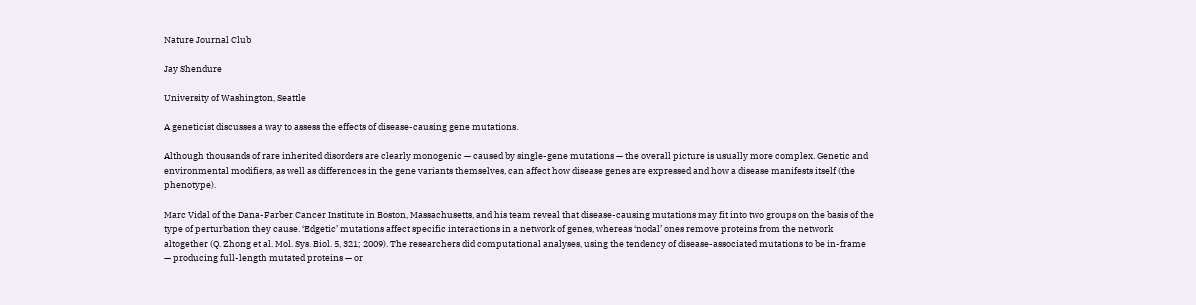Nature Journal Club

Jay Shendure

University of Washington, Seattle

A geneticist discusses a way to assess the effects of disease-causing gene mutations.

Although thousands of rare inherited disorders are clearly monogenic — caused by single-gene mutations — the overall picture is usually more complex. Genetic and environmental modifiers, as well as differences in the gene variants themselves, can affect how disease genes are expressed and how a disease manifests itself (the phenotype).

Marc Vidal of the Dana-Farber Cancer Institute in Boston, Massachusetts, and his team reveal that disease-causing mutations may fit into two groups on the basis of the type of perturbation they cause. ‘Edgetic’ mutations affect specific interactions in a network of genes, whereas ‘nodal’ ones remove proteins from the network altogether (Q. Zhong et al. Mol. Sys. Biol. 5, 321; 2009). The researchers did computational analyses, using the tendency of disease-associated mutations to be in-frame — producing full-length mutated proteins — or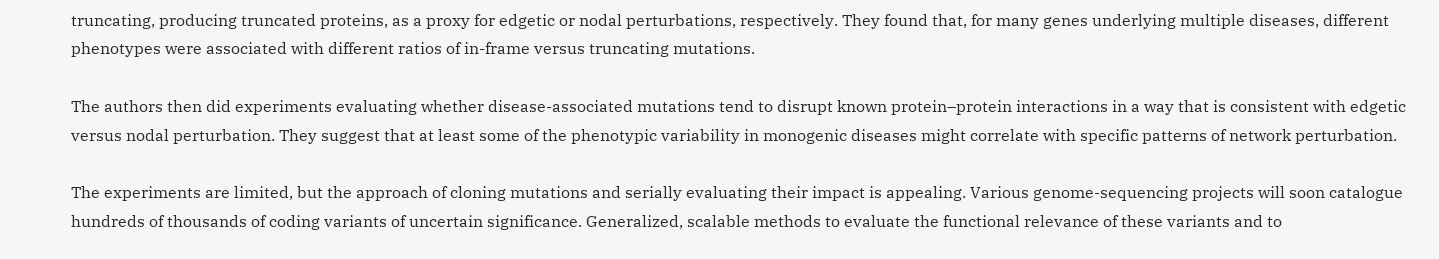truncating, producing truncated proteins, as a proxy for edgetic or nodal perturbations, respectively. They found that, for many genes underlying multiple diseases, different phenotypes were associated with different ratios of in-frame versus truncating mutations.

The authors then did experiments evaluating whether disease-associated mutations tend to disrupt known protein–protein interactions in a way that is consistent with edgetic versus nodal perturbation. They suggest that at least some of the phenotypic variability in monogenic diseases might correlate with specific patterns of network perturbation.

The experiments are limited, but the approach of cloning mutations and serially evaluating their impact is appealing. Various genome-sequencing projects will soon catalogue hundreds of thousands of coding variants of uncertain significance. Generalized, scalable methods to evaluate the functional relevance of these variants and to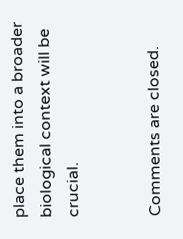place them into a broader biological context will be crucial.


Comments are closed.